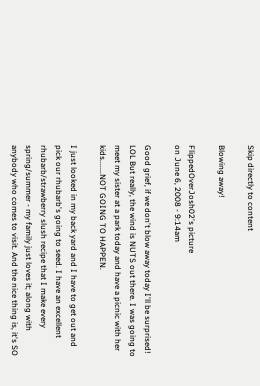Skip directly to content

Blowing away!

FlippedOverJosh02's picture
on June 6, 2008 - 9:14am

Good grief, if we don't blow away today I'll be surprised! LOL But really, the wind is NUTS out there. I was going to meet my sister at a park today and have a picnic with her kids.......NOT GOING TO HAPPEN.

I just looked in my back yard and I have to get out and pick our rhubarb's going to seed. I have an excellent rhubarb/strawberry slush recipe that I make every spring/summer - my family just loves it; along with anybody who comes to visit. And the nice thing is, it's SO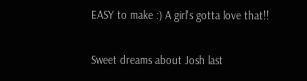EASY to make :) A girl's gotta love that!!

Sweet dreams about Josh last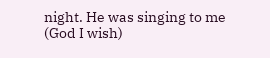night. He was singing to me (God I wish)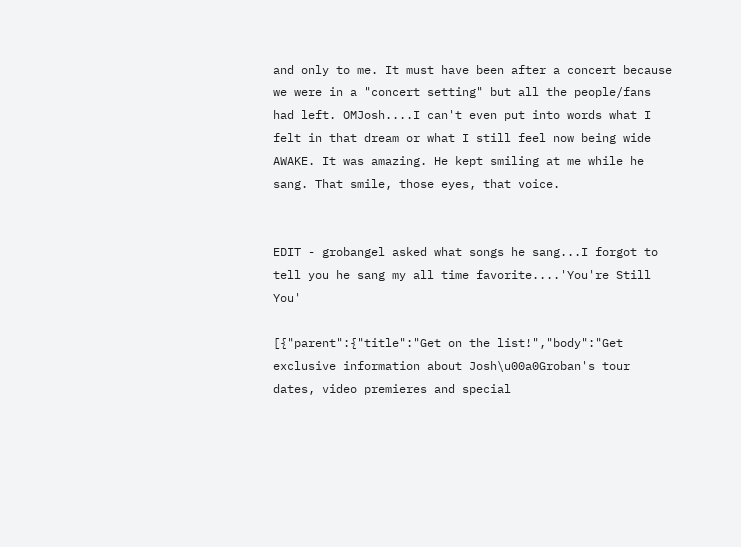and only to me. It must have been after a concert because we were in a "concert setting" but all the people/fans had left. OMJosh....I can't even put into words what I felt in that dream or what I still feel now being wide AWAKE. It was amazing. He kept smiling at me while he sang. That smile, those eyes, that voice.


EDIT - grobangel asked what songs he sang...I forgot to tell you he sang my all time favorite....'You're Still You'

[{"parent":{"title":"Get on the list!","body":"Get exclusive information about Josh\u00a0Groban's tour dates, video premieres and special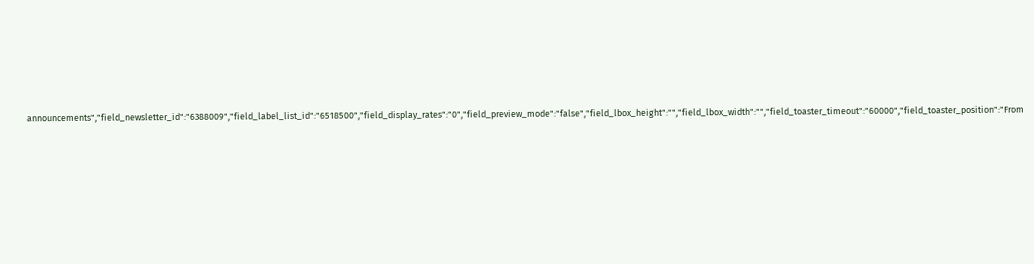announcements","field_newsletter_id":"6388009","field_label_list_id":"6518500","field_display_rates":"0","field_preview_mode":"false","field_lbox_height":"","field_lbox_width":"","field_toaster_timeout":"60000","field_toaster_position":"From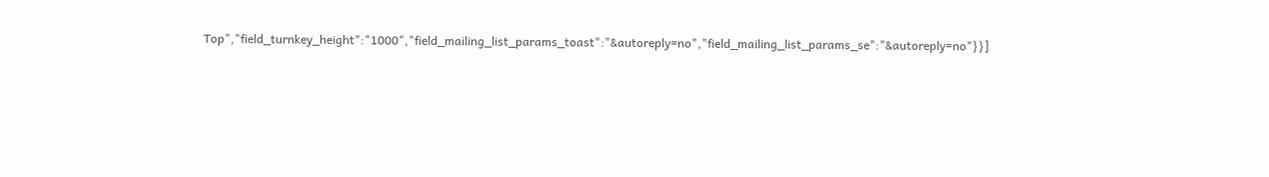Top","field_turnkey_height":"1000","field_mailing_list_params_toast":"&autoreply=no","field_mailing_list_params_se":"&autoreply=no"}}]